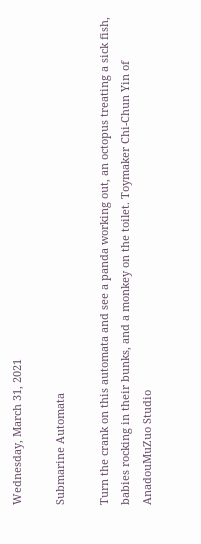Wednesday, March 31, 2021

Submarine Automata

Turn the crank on this automata and see a panda working out, an octopus treating a sick fish, babies rocking in their bunks, and a monkey on the toilet. Toymaker Chi-Chun Yin of AnadouMuZuo Studio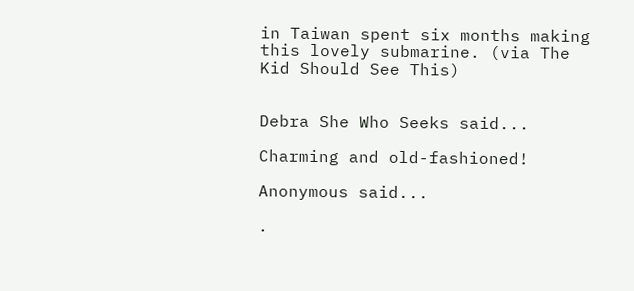in Taiwan spent six months making this lovely submarine. (via The Kid Should See This)


Debra She Who Seeks said...

Charming and old-fashioned!

Anonymous said...

.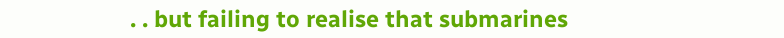. . but failing to realise that submarines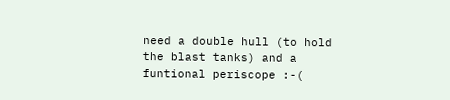need a double hull (to hold the blast tanks) and a funtional periscope :-(